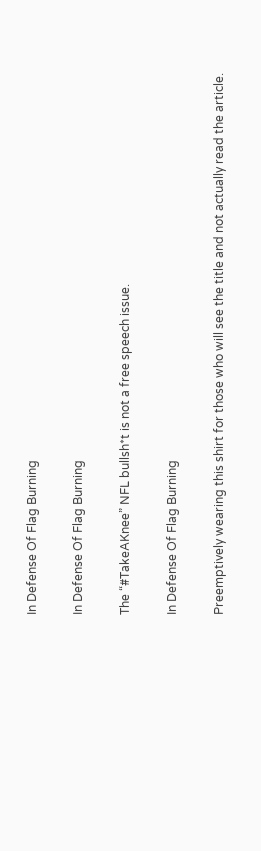In Defense Of Flag Burning

In Defense Of Flag Burning

The “#TakeAKnee” NFL bullsh*t is not a free speech issue.

In Defense Of Flag Burning

Preemptively wearing this shirt for those who will see the title and not actually read the article.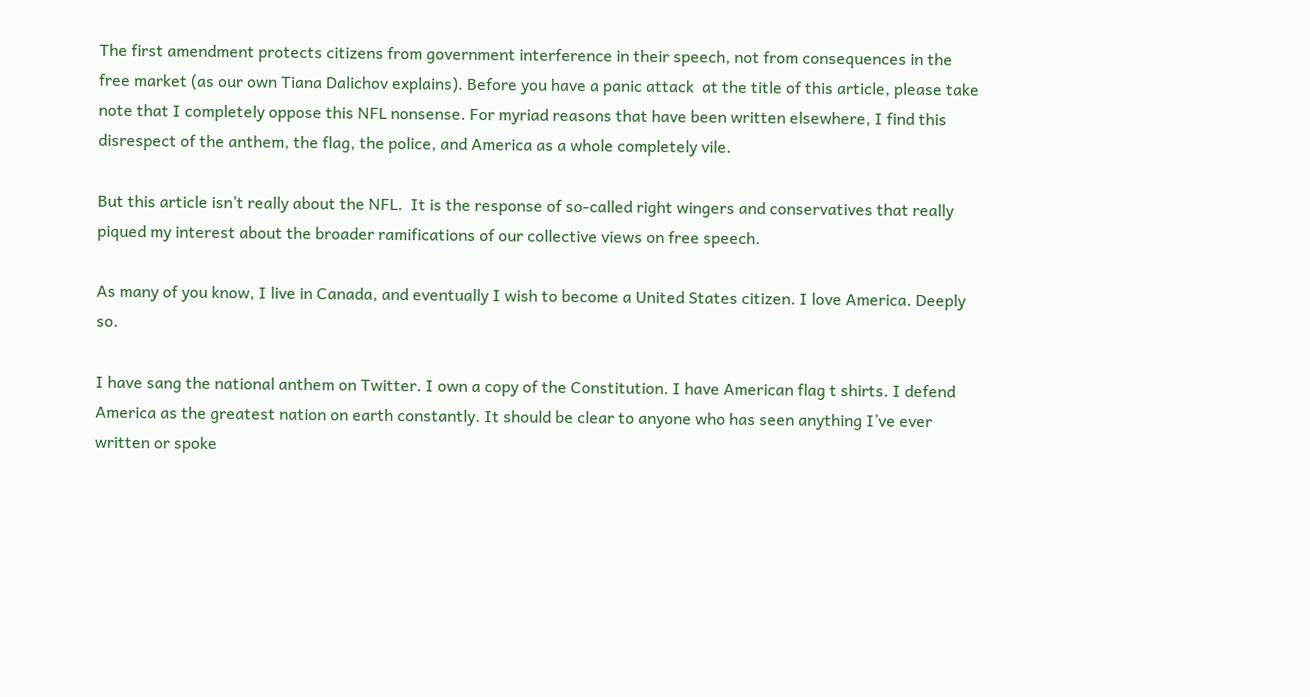The first amendment protects citizens from government interference in their speech, not from consequences in the free market (as our own Tiana Dalichov explains). Before you have a panic attack  at the title of this article, please take note that I completely oppose this NFL nonsense. For myriad reasons that have been written elsewhere, I find this disrespect of the anthem, the flag, the police, and America as a whole completely vile.

But this article isn’t really about the NFL.  It is the response of so-called right wingers and conservatives that really piqued my interest about the broader ramifications of our collective views on free speech.

As many of you know, I live in Canada, and eventually I wish to become a United States citizen. I love America. Deeply so.

I have sang the national anthem on Twitter. I own a copy of the Constitution. I have American flag t shirts. I defend America as the greatest nation on earth constantly. It should be clear to anyone who has seen anything I’ve ever written or spoke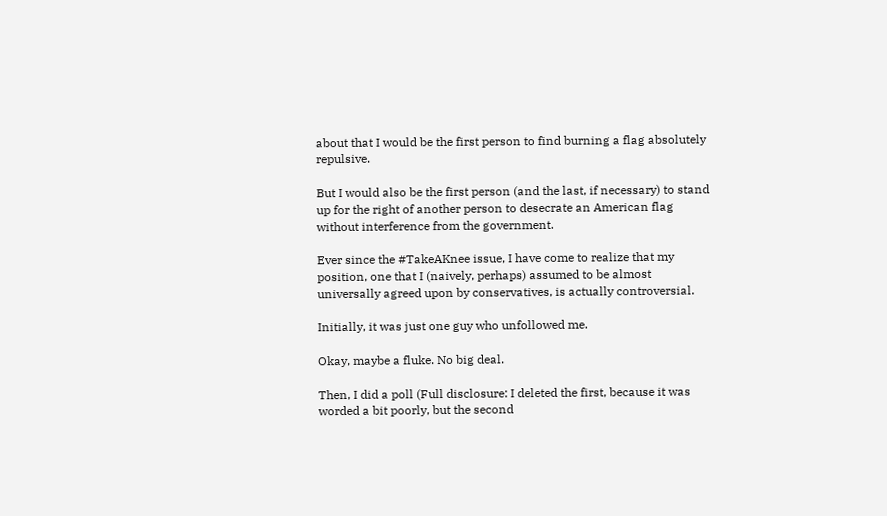about that I would be the first person to find burning a flag absolutely repulsive.

But I would also be the first person (and the last, if necessary) to stand up for the right of another person to desecrate an American flag without interference from the government.

Ever since the #TakeAKnee issue, I have come to realize that my position, one that I (naively, perhaps) assumed to be almost universally agreed upon by conservatives, is actually controversial.

Initially, it was just one guy who unfollowed me.

Okay, maybe a fluke. No big deal.

Then, I did a poll (Full disclosure: I deleted the first, because it was worded a bit poorly, but the second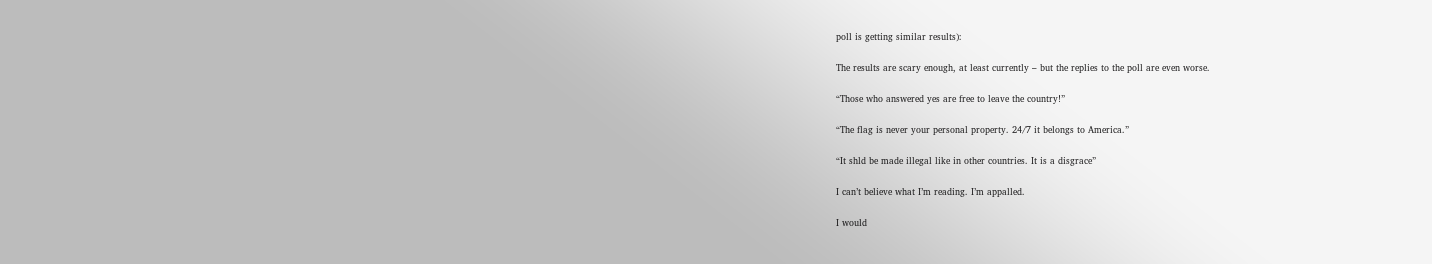poll is getting similar results):

The results are scary enough, at least currently – but the replies to the poll are even worse.

“Those who answered yes are free to leave the country!”

“The flag is never your personal property. 24/7 it belongs to America.”

“It shld be made illegal like in other countries. It is a disgrace”

I can’t believe what I’m reading. I’m appalled.

I would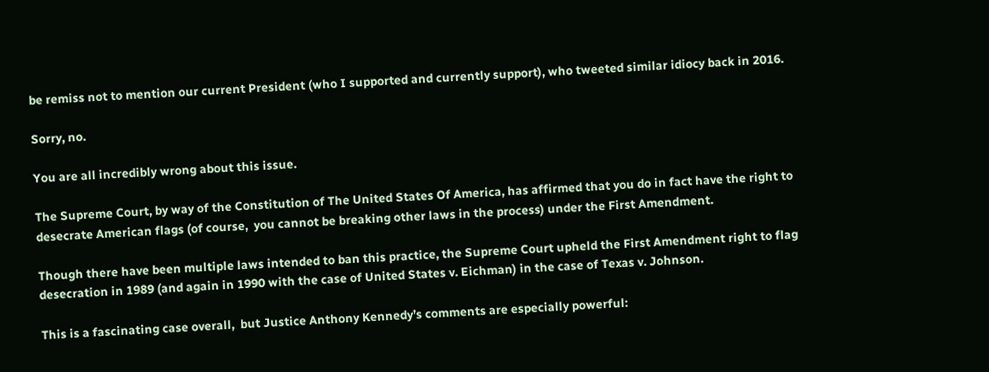be remiss not to mention our current President (who I supported and currently support), who tweeted similar idiocy back in 2016.

Sorry, no.

You are all incredibly wrong about this issue.

The Supreme Court, by way of the Constitution of The United States Of America, has affirmed that you do in fact have the right to desecrate American flags (of course,  you cannot be breaking other laws in the process) under the First Amendment.

Though there have been multiple laws intended to ban this practice, the Supreme Court upheld the First Amendment right to flag desecration in 1989 (and again in 1990 with the case of United States v. Eichman) in the case of Texas v. Johnson.

This is a fascinating case overall,  but Justice Anthony Kennedy’s comments are especially powerful: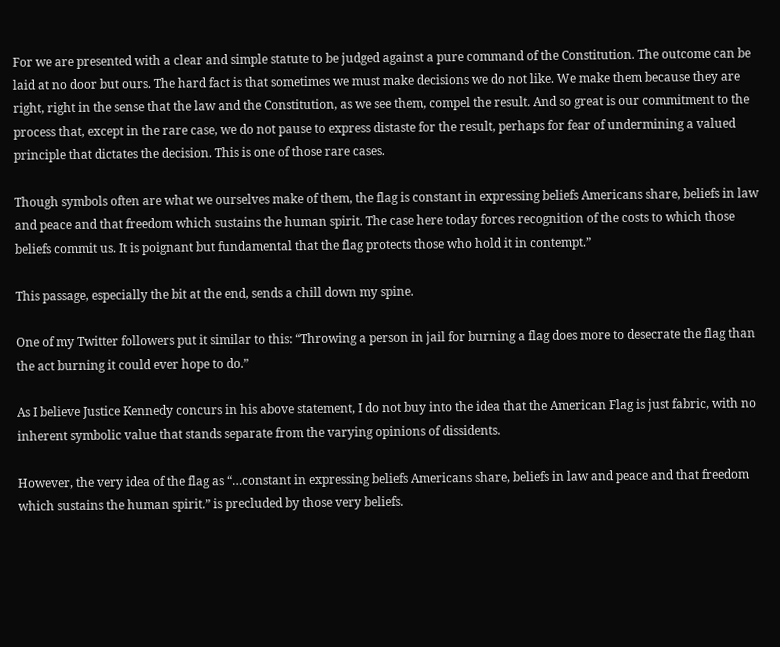For we are presented with a clear and simple statute to be judged against a pure command of the Constitution. The outcome can be laid at no door but ours. The hard fact is that sometimes we must make decisions we do not like. We make them because they are right, right in the sense that the law and the Constitution, as we see them, compel the result. And so great is our commitment to the process that, except in the rare case, we do not pause to express distaste for the result, perhaps for fear of undermining a valued principle that dictates the decision. This is one of those rare cases.

Though symbols often are what we ourselves make of them, the flag is constant in expressing beliefs Americans share, beliefs in law and peace and that freedom which sustains the human spirit. The case here today forces recognition of the costs to which those beliefs commit us. It is poignant but fundamental that the flag protects those who hold it in contempt.”

This passage, especially the bit at the end, sends a chill down my spine.

One of my Twitter followers put it similar to this: “Throwing a person in jail for burning a flag does more to desecrate the flag than the act burning it could ever hope to do.”

As I believe Justice Kennedy concurs in his above statement, I do not buy into the idea that the American Flag is just fabric, with no inherent symbolic value that stands separate from the varying opinions of dissidents.

However, the very idea of the flag as “…constant in expressing beliefs Americans share, beliefs in law and peace and that freedom which sustains the human spirit.” is precluded by those very beliefs.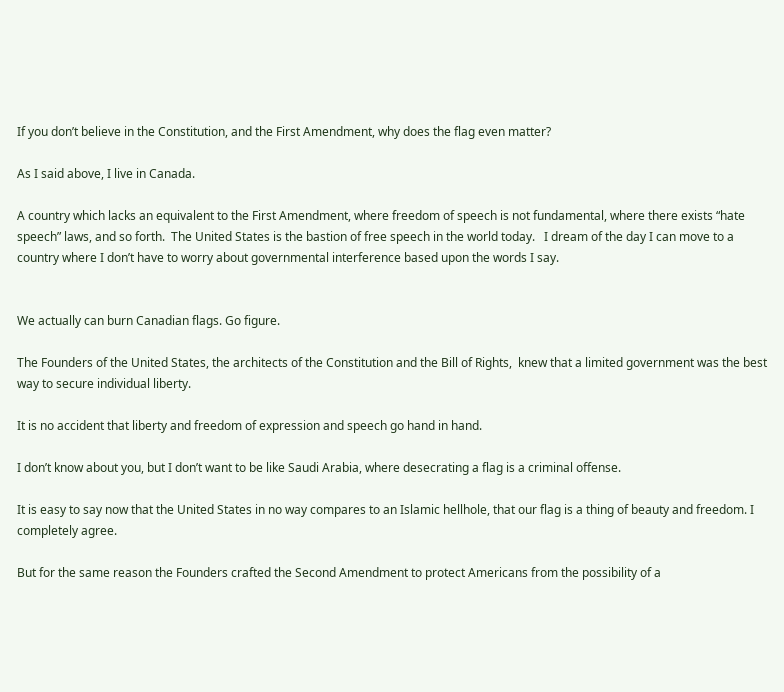If you don’t believe in the Constitution, and the First Amendment, why does the flag even matter?

As I said above, I live in Canada.

A country which lacks an equivalent to the First Amendment, where freedom of speech is not fundamental, where there exists “hate speech” laws, and so forth.  The United States is the bastion of free speech in the world today.   I dream of the day I can move to a country where I don’t have to worry about governmental interference based upon the words I say.


We actually can burn Canadian flags. Go figure.

The Founders of the United States, the architects of the Constitution and the Bill of Rights,  knew that a limited government was the best way to secure individual liberty.

It is no accident that liberty and freedom of expression and speech go hand in hand.

I don’t know about you, but I don’t want to be like Saudi Arabia, where desecrating a flag is a criminal offense.

It is easy to say now that the United States in no way compares to an Islamic hellhole, that our flag is a thing of beauty and freedom. I completely agree.

But for the same reason the Founders crafted the Second Amendment to protect Americans from the possibility of a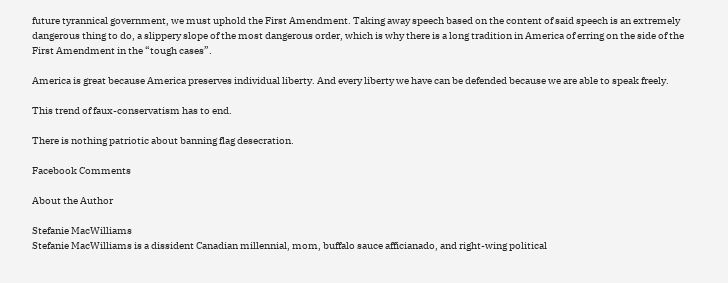future tyrannical government, we must uphold the First Amendment. Taking away speech based on the content of said speech is an extremely dangerous thing to do, a slippery slope of the most dangerous order, which is why there is a long tradition in America of erring on the side of the First Amendment in the “tough cases”.

America is great because America preserves individual liberty. And every liberty we have can be defended because we are able to speak freely.

This trend of faux-conservatism has to end.

There is nothing patriotic about banning flag desecration.

Facebook Comments

About the Author

Stefanie MacWilliams
Stefanie MacWilliams is a dissident Canadian millennial, mom, buffalo sauce afficianado, and right-wing political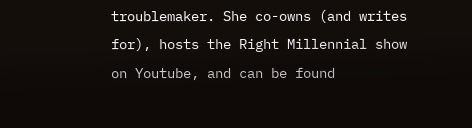troublemaker. She co-owns (and writes for), hosts the Right Millennial show on Youtube, and can be found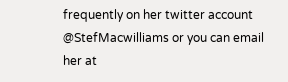frequently on her twitter account @StefMacwilliams or you can email her at